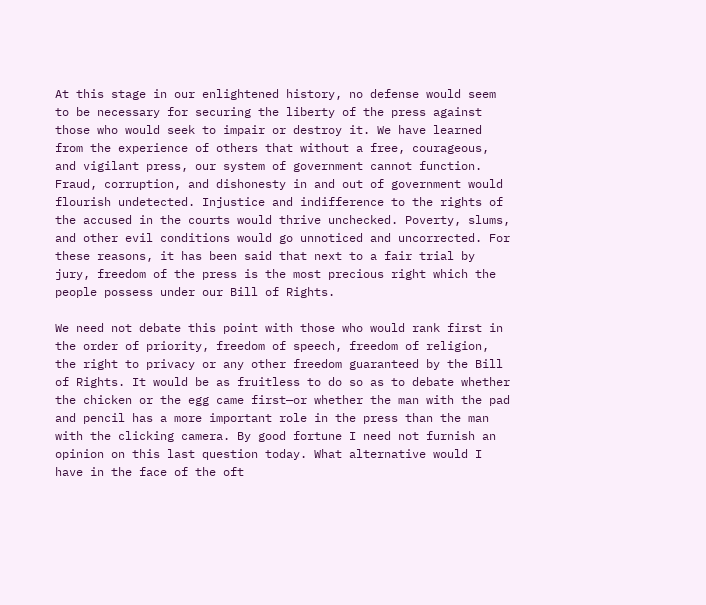At this stage in our enlightened history, no defense would seem to be necessary for securing the liberty of the press against those who would seek to impair or destroy it. We have learned from the experience of others that without a free, courageous, and vigilant press, our system of government cannot function. Fraud, corruption, and dishonesty in and out of government would flourish undetected. Injustice and indifference to the rights of the accused in the courts would thrive unchecked. Poverty, slums, and other evil conditions would go unnoticed and uncorrected. For these reasons, it has been said that next to a fair trial by jury, freedom of the press is the most precious right which the people possess under our Bill of Rights.

We need not debate this point with those who would rank first in the order of priority, freedom of speech, freedom of religion, the right to privacy or any other freedom guaranteed by the Bill of Rights. It would be as fruitless to do so as to debate whether the chicken or the egg came first—or whether the man with the pad and pencil has a more important role in the press than the man with the clicking camera. By good fortune I need not furnish an opinion on this last question today. What alternative would I have in the face of the oft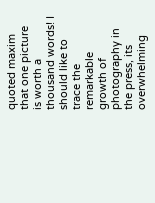quoted maxim that one picture is worth a thousand words! I should like to trace the remarkable growth of photography in the press, its overwhelming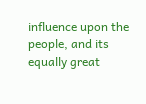influence upon the people, and its equally great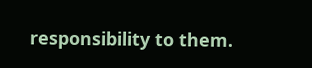responsibility to them.